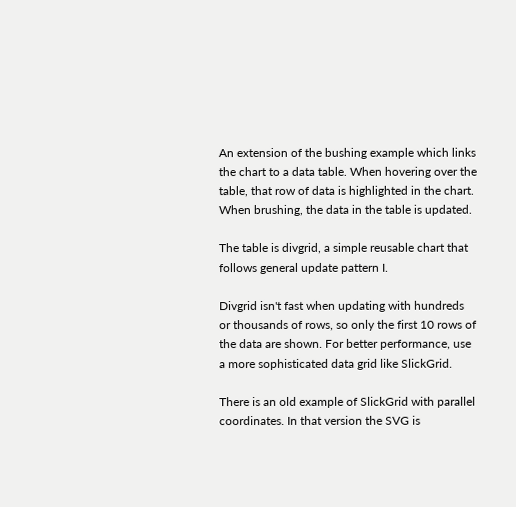An extension of the bushing example which links the chart to a data table. When hovering over the table, that row of data is highlighted in the chart. When brushing, the data in the table is updated.

The table is divgrid, a simple reusable chart that follows general update pattern I.

Divgrid isn't fast when updating with hundreds or thousands of rows, so only the first 10 rows of the data are shown. For better performance, use a more sophisticated data grid like SlickGrid.

There is an old example of SlickGrid with parallel coordinates. In that version the SVG is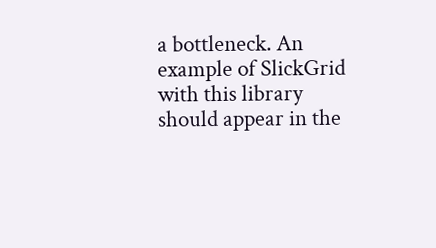a bottleneck. An example of SlickGrid with this library should appear in the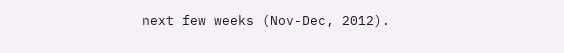next few weeks (Nov-Dec, 2012).